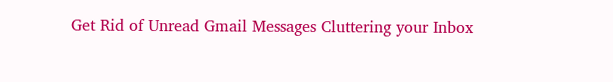Get Rid of Unread Gmail Messages Cluttering your Inbox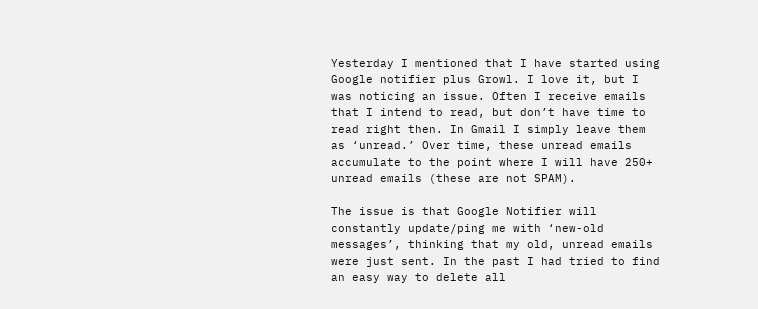Yesterday I mentioned that I have started using Google notifier plus Growl. I love it, but I was noticing an issue. Often I receive emails that I intend to read, but don’t have time to read right then. In Gmail I simply leave them as ‘unread.’ Over time, these unread emails accumulate to the point where I will have 250+ unread emails (these are not SPAM).

The issue is that Google Notifier will constantly update/ping me with ‘new-old messages’, thinking that my old, unread emails were just sent. In the past I had tried to find an easy way to delete all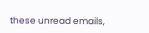these unread emails,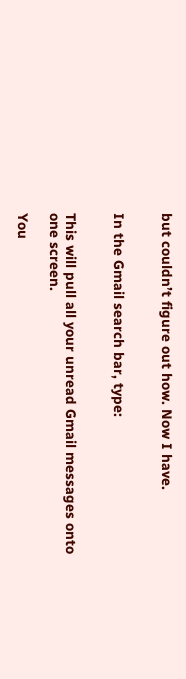but couldn’t figure out how. Now I have.


In the Gmail search bar, type:


This will pull all your unread Gmail messages onto one screen.

You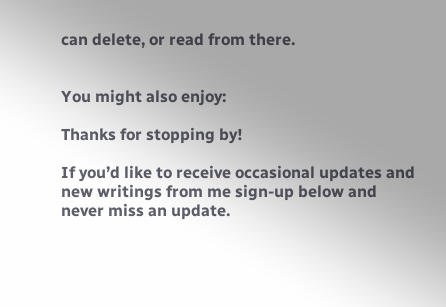can delete, or read from there.


You might also enjoy:

Thanks for stopping by!

If you’d like to receive occasional updates and new writings from me sign-up below and never miss an update.